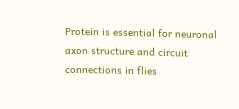Protein is essential for neuronal axon structure and circuit connections in flies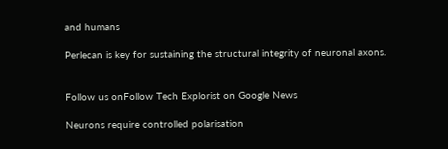and humans

Perlecan is key for sustaining the structural integrity of neuronal axons.


Follow us onFollow Tech Explorist on Google News

Neurons require controlled polarisation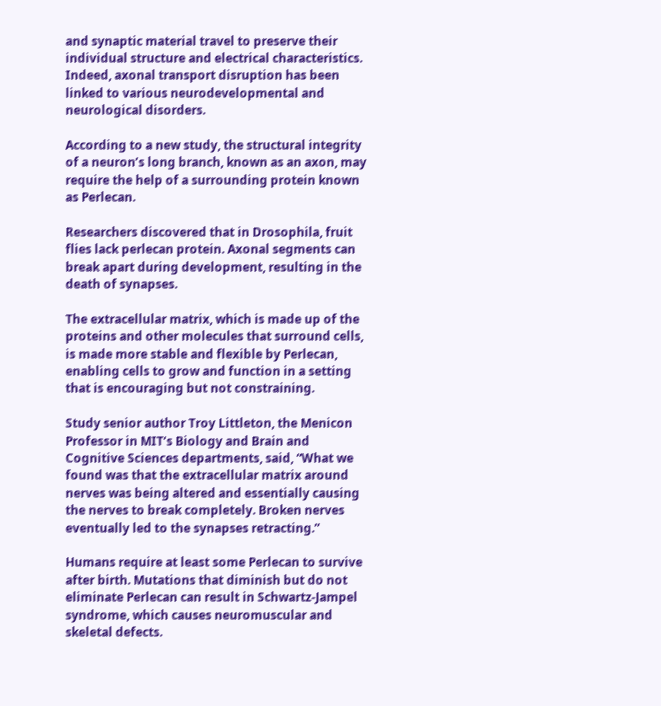and synaptic material travel to preserve their individual structure and electrical characteristics. Indeed, axonal transport disruption has been linked to various neurodevelopmental and neurological disorders.

According to a new study, the structural integrity of a neuron’s long branch, known as an axon, may require the help of a surrounding protein known as Perlecan.

Researchers discovered that in Drosophila, fruit flies lack perlecan protein. Axonal segments can break apart during development, resulting in the death of synapses.

The extracellular matrix, which is made up of the proteins and other molecules that surround cells, is made more stable and flexible by Perlecan, enabling cells to grow and function in a setting that is encouraging but not constraining.

Study senior author Troy Littleton, the Menicon Professor in MIT‘s Biology and Brain and Cognitive Sciences departments, said, “What we found was that the extracellular matrix around nerves was being altered and essentially causing the nerves to break completely. Broken nerves eventually led to the synapses retracting.”

Humans require at least some Perlecan to survive after birth. Mutations that diminish but do not eliminate Perlecan can result in Schwartz-Jampel syndrome, which causes neuromuscular and skeletal defects.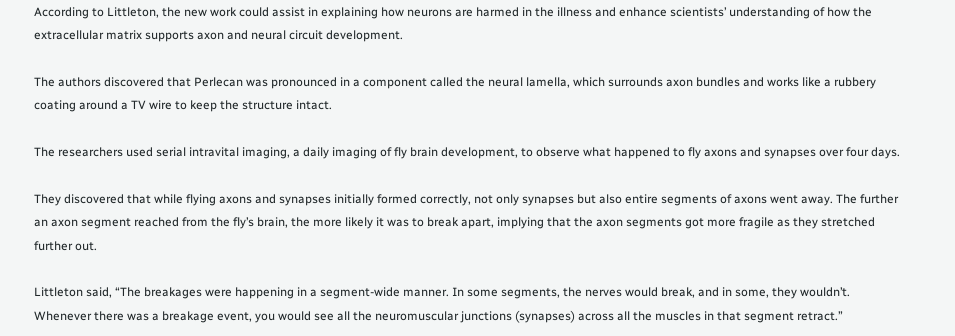According to Littleton, the new work could assist in explaining how neurons are harmed in the illness and enhance scientists’ understanding of how the extracellular matrix supports axon and neural circuit development.

The authors discovered that Perlecan was pronounced in a component called the neural lamella, which surrounds axon bundles and works like a rubbery coating around a TV wire to keep the structure intact.

The researchers used serial intravital imaging, a daily imaging of fly brain development, to observe what happened to fly axons and synapses over four days.

They discovered that while flying axons and synapses initially formed correctly, not only synapses but also entire segments of axons went away. The further an axon segment reached from the fly’s brain, the more likely it was to break apart, implying that the axon segments got more fragile as they stretched further out.

Littleton said, “The breakages were happening in a segment-wide manner. In some segments, the nerves would break, and in some, they wouldn’t. Whenever there was a breakage event, you would see all the neuromuscular junctions (synapses) across all the muscles in that segment retract.”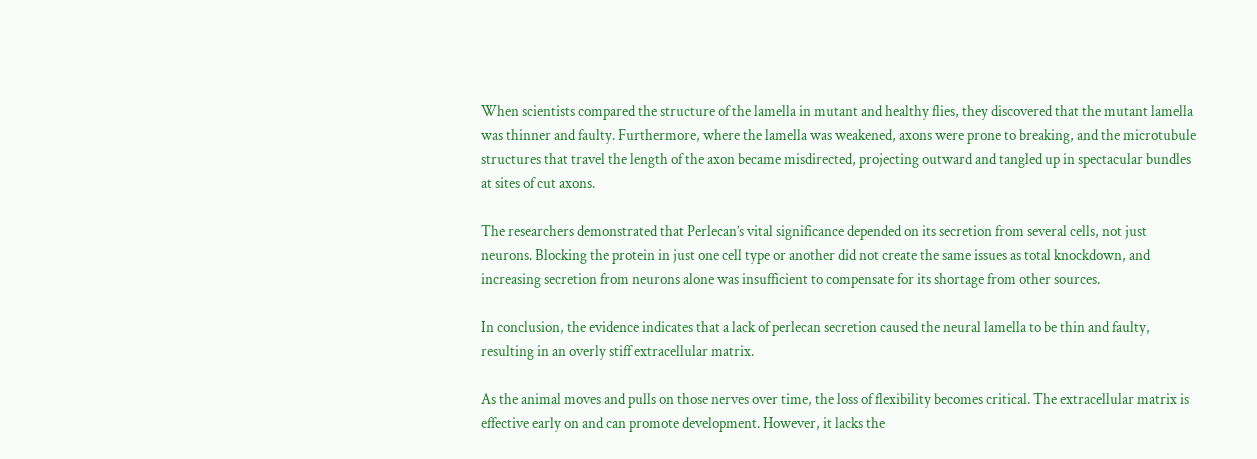When scientists compared the structure of the lamella in mutant and healthy flies, they discovered that the mutant lamella was thinner and faulty. Furthermore, where the lamella was weakened, axons were prone to breaking, and the microtubule structures that travel the length of the axon became misdirected, projecting outward and tangled up in spectacular bundles at sites of cut axons.

The researchers demonstrated that Perlecan’s vital significance depended on its secretion from several cells, not just neurons. Blocking the protein in just one cell type or another did not create the same issues as total knockdown, and increasing secretion from neurons alone was insufficient to compensate for its shortage from other sources.

In conclusion, the evidence indicates that a lack of perlecan secretion caused the neural lamella to be thin and faulty, resulting in an overly stiff extracellular matrix.

As the animal moves and pulls on those nerves over time, the loss of flexibility becomes critical. The extracellular matrix is effective early on and can promote development. However, it lacks the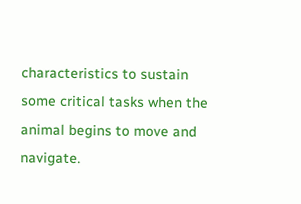characteristics to sustain some critical tasks when the animal begins to move and navigate.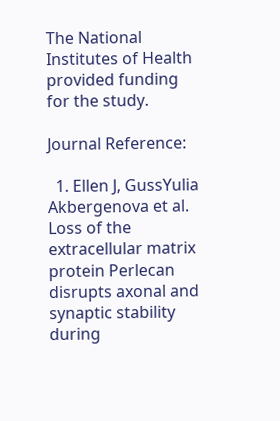The National Institutes of Health provided funding for the study.

Journal Reference:

  1. Ellen J, GussYulia Akbergenova et al. Loss of the extracellular matrix protein Perlecan disrupts axonal and synaptic stability during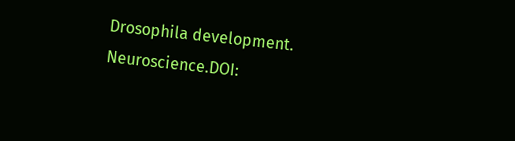Drosophila development. Neuroscience.DOI: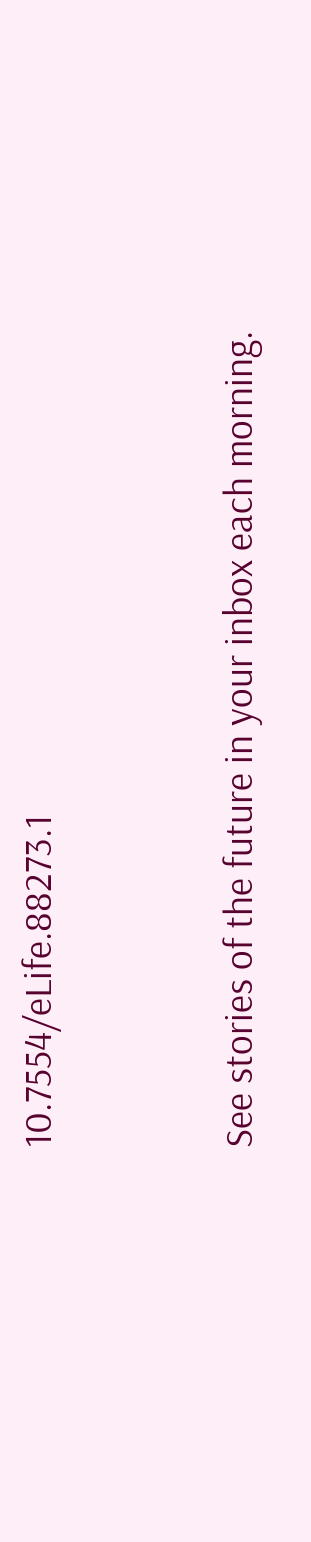10.7554/eLife.88273.1


See stories of the future in your inbox each morning.